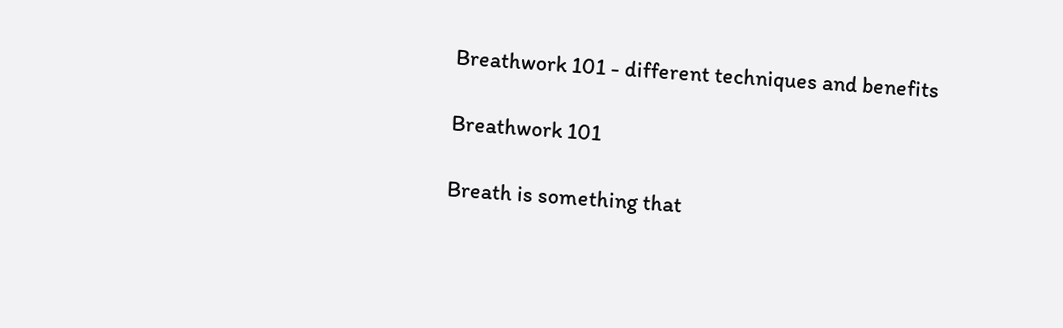Breathwork 101 - different techniques and benefits

Breathwork 101

Breath is something that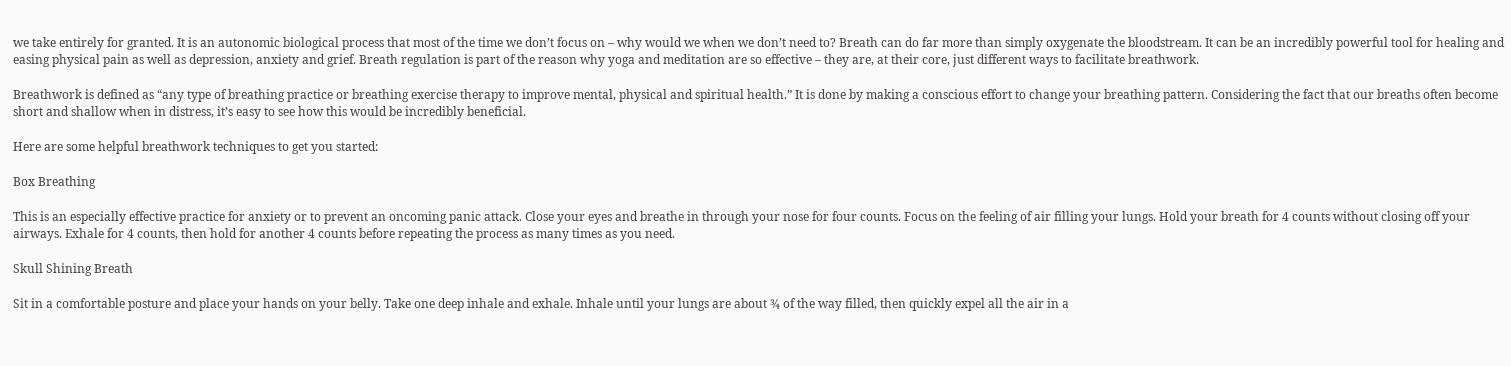we take entirely for granted. It is an autonomic biological process that most of the time we don’t focus on – why would we when we don’t need to? Breath can do far more than simply oxygenate the bloodstream. It can be an incredibly powerful tool for healing and easing physical pain as well as depression, anxiety and grief. Breath regulation is part of the reason why yoga and meditation are so effective – they are, at their core, just different ways to facilitate breathwork.

Breathwork is defined as “any type of breathing practice or breathing exercise therapy to improve mental, physical and spiritual health.” It is done by making a conscious effort to change your breathing pattern. Considering the fact that our breaths often become short and shallow when in distress, it’s easy to see how this would be incredibly beneficial.

Here are some helpful breathwork techniques to get you started:

Box Breathing

This is an especially effective practice for anxiety or to prevent an oncoming panic attack. Close your eyes and breathe in through your nose for four counts. Focus on the feeling of air filling your lungs. Hold your breath for 4 counts without closing off your airways. Exhale for 4 counts, then hold for another 4 counts before repeating the process as many times as you need.

Skull Shining Breath

Sit in a comfortable posture and place your hands on your belly. Take one deep inhale and exhale. Inhale until your lungs are about ¾ of the way filled, then quickly expel all the air in a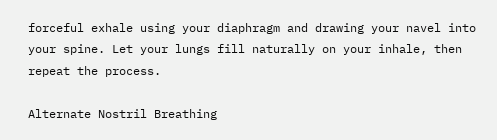forceful exhale using your diaphragm and drawing your navel into your spine. Let your lungs fill naturally on your inhale, then repeat the process.

Alternate Nostril Breathing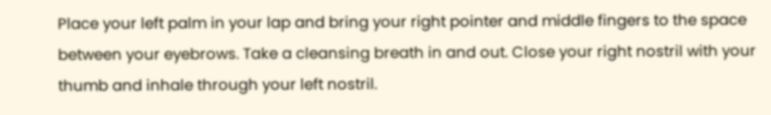Place your left palm in your lap and bring your right pointer and middle fingers to the space between your eyebrows. Take a cleansing breath in and out. Close your right nostril with your thumb and inhale through your left nostril.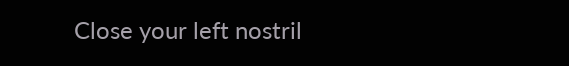Close your left nostril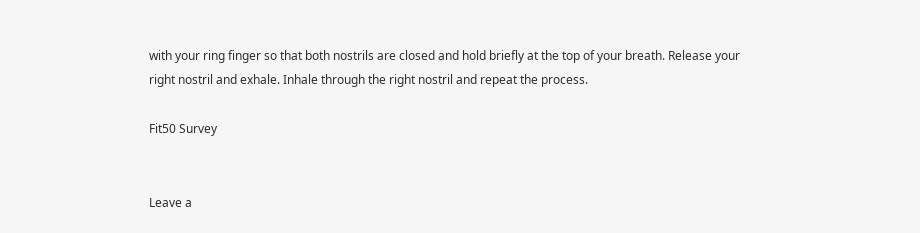with your ring finger so that both nostrils are closed and hold briefly at the top of your breath. Release your right nostril and exhale. Inhale through the right nostril and repeat the process.

Fit50 Survey


Leave a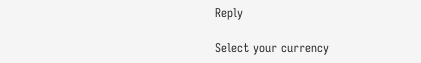Reply

Select your currency